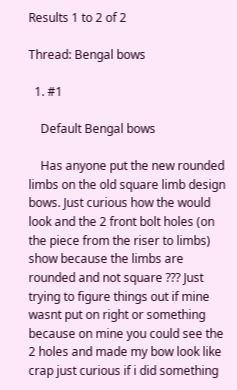Results 1 to 2 of 2

Thread: Bengal bows

  1. #1

    Default Bengal bows

    Has anyone put the new rounded limbs on the old square limb design bows. Just curious how the would look and the 2 front bolt holes (on the piece from the riser to limbs) show because the limbs are rounded and not square ??? Just trying to figure things out if mine wasnt put on right or something because on mine you could see the 2 holes and made my bow look like crap just curious if i did something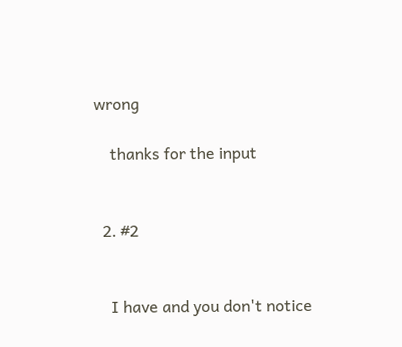wrong

    thanks for the input


  2. #2


    I have and you don't notice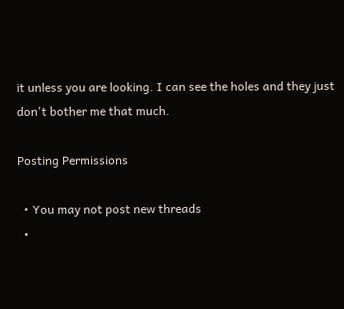it unless you are looking. I can see the holes and they just don't bother me that much.

Posting Permissions

  • You may not post new threads
  •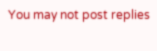You may not post replies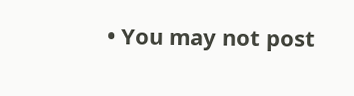• You may not post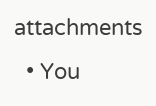attachments
  • You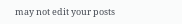may not edit your posts